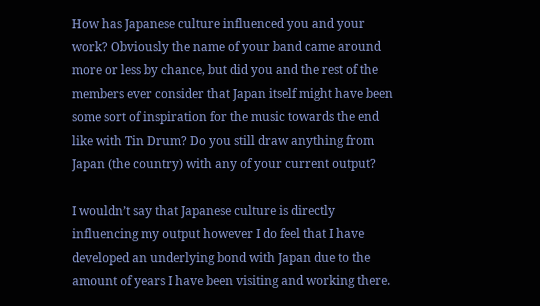How has Japanese culture influenced you and your work? Obviously the name of your band came around more or less by chance, but did you and the rest of the members ever consider that Japan itself might have been some sort of inspiration for the music towards the end like with Tin Drum? Do you still draw anything from Japan (the country) with any of your current output?

I wouldn’t say that Japanese culture is directly influencing my output however I do feel that I have developed an underlying bond with Japan due to the amount of years I have been visiting and working there.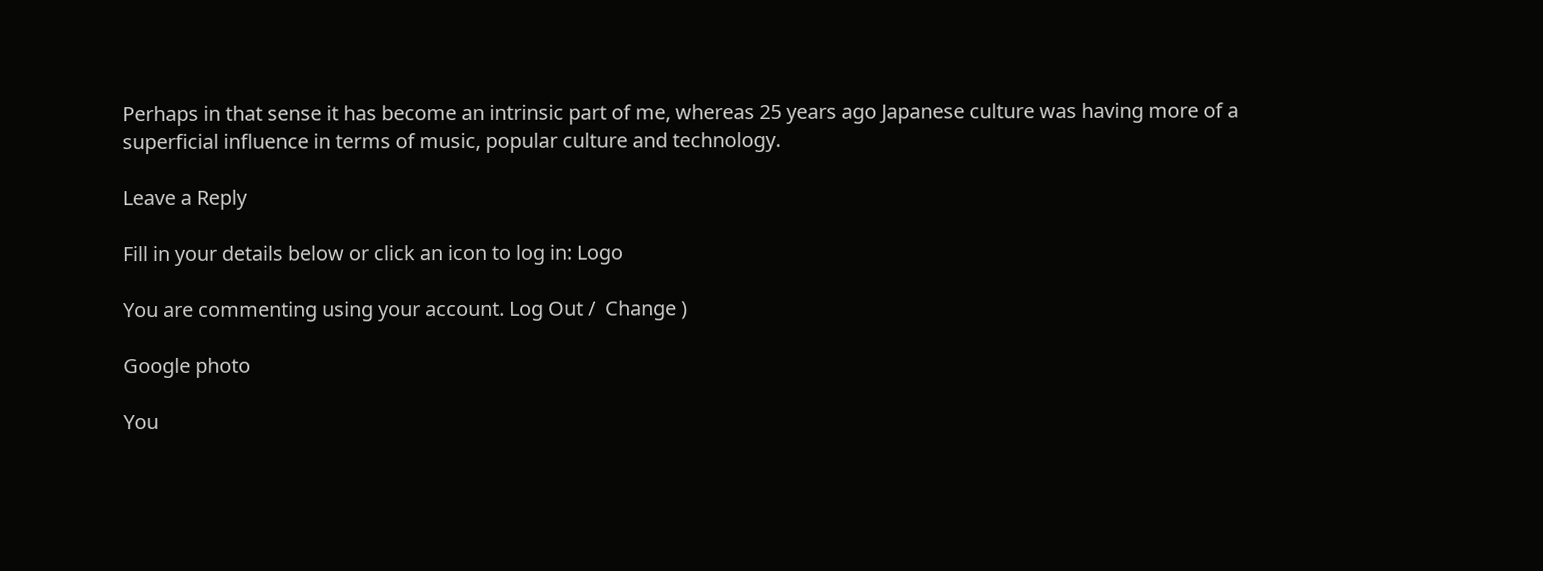Perhaps in that sense it has become an intrinsic part of me, whereas 25 years ago Japanese culture was having more of a superficial influence in terms of music, popular culture and technology.

Leave a Reply

Fill in your details below or click an icon to log in: Logo

You are commenting using your account. Log Out /  Change )

Google photo

You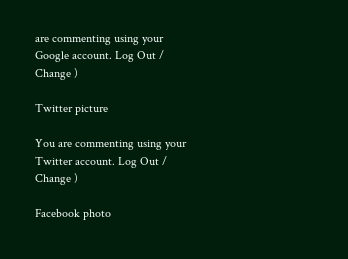are commenting using your Google account. Log Out /  Change )

Twitter picture

You are commenting using your Twitter account. Log Out /  Change )

Facebook photo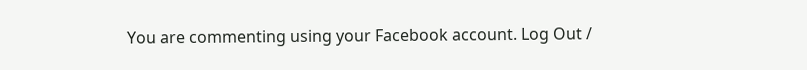You are commenting using your Facebook account. Log Out /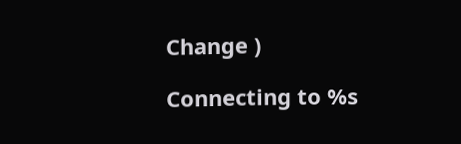Change )

Connecting to %s